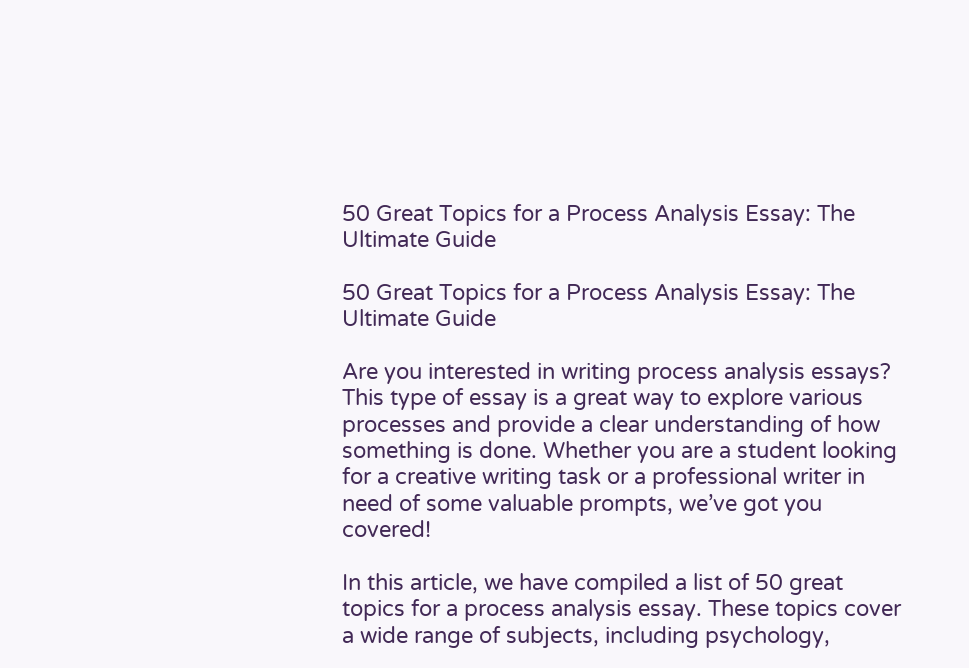50 Great Topics for a Process Analysis Essay: The Ultimate Guide

50 Great Topics for a Process Analysis Essay: The Ultimate Guide

Are you interested in writing process analysis essays? This type of essay is a great way to explore various processes and provide a clear understanding of how something is done. Whether you are a student looking for a creative writing task or a professional writer in need of some valuable prompts, we’ve got you covered!

In this article, we have compiled a list of 50 great topics for a process analysis essay. These topics cover a wide range of subjects, including psychology,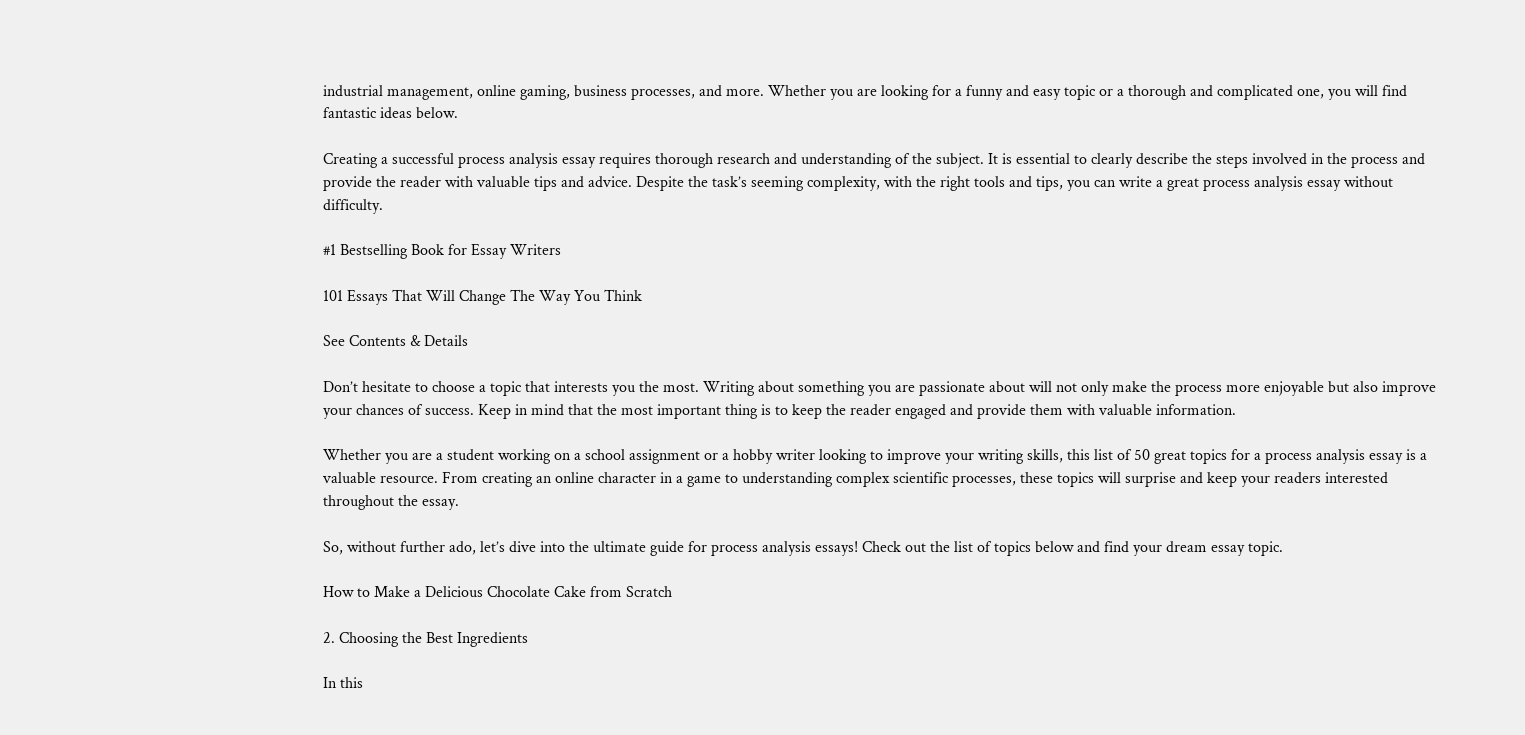industrial management, online gaming, business processes, and more. Whether you are looking for a funny and easy topic or a thorough and complicated one, you will find fantastic ideas below.

Creating a successful process analysis essay requires thorough research and understanding of the subject. It is essential to clearly describe the steps involved in the process and provide the reader with valuable tips and advice. Despite the task’s seeming complexity, with the right tools and tips, you can write a great process analysis essay without difficulty.

#1 Bestselling Book for Essay Writers

101 Essays That Will Change The Way You Think

See Contents & Details

Don’t hesitate to choose a topic that interests you the most. Writing about something you are passionate about will not only make the process more enjoyable but also improve your chances of success. Keep in mind that the most important thing is to keep the reader engaged and provide them with valuable information.

Whether you are a student working on a school assignment or a hobby writer looking to improve your writing skills, this list of 50 great topics for a process analysis essay is a valuable resource. From creating an online character in a game to understanding complex scientific processes, these topics will surprise and keep your readers interested throughout the essay.

So, without further ado, let’s dive into the ultimate guide for process analysis essays! Check out the list of topics below and find your dream essay topic.

How to Make a Delicious Chocolate Cake from Scratch

2. Choosing the Best Ingredients

In this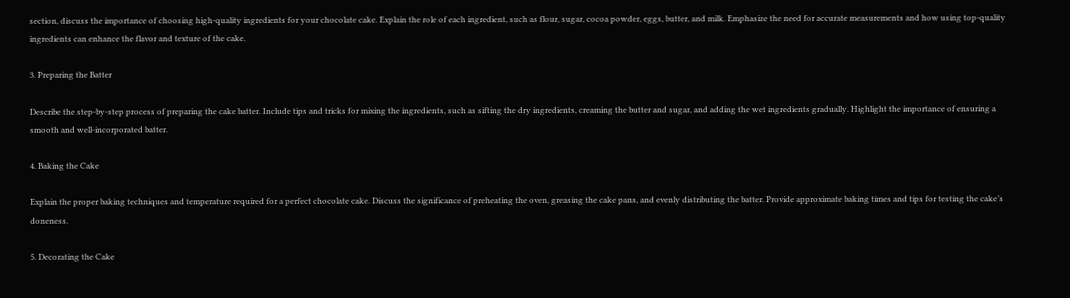section, discuss the importance of choosing high-quality ingredients for your chocolate cake. Explain the role of each ingredient, such as flour, sugar, cocoa powder, eggs, butter, and milk. Emphasize the need for accurate measurements and how using top-quality ingredients can enhance the flavor and texture of the cake.

3. Preparing the Batter

Describe the step-by-step process of preparing the cake batter. Include tips and tricks for mixing the ingredients, such as sifting the dry ingredients, creaming the butter and sugar, and adding the wet ingredients gradually. Highlight the importance of ensuring a smooth and well-incorporated batter.

4. Baking the Cake

Explain the proper baking techniques and temperature required for a perfect chocolate cake. Discuss the significance of preheating the oven, greasing the cake pans, and evenly distributing the batter. Provide approximate baking times and tips for testing the cake’s doneness.

5. Decorating the Cake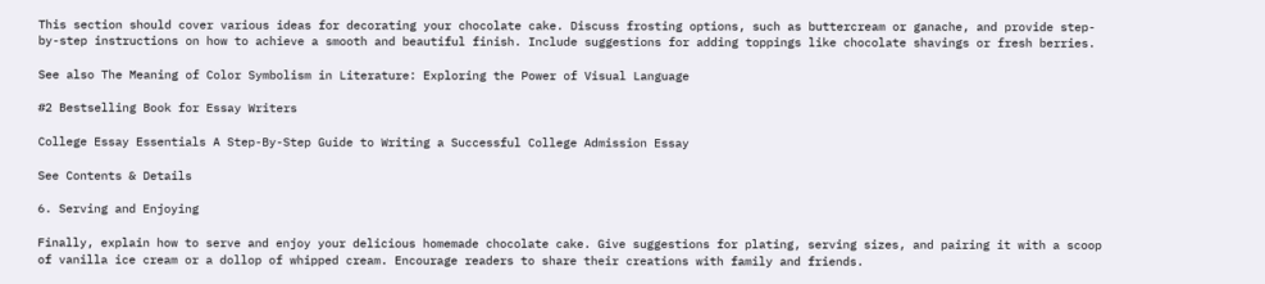This section should cover various ideas for decorating your chocolate cake. Discuss frosting options, such as buttercream or ganache, and provide step-by-step instructions on how to achieve a smooth and beautiful finish. Include suggestions for adding toppings like chocolate shavings or fresh berries.

See also The Meaning of Color Symbolism in Literature: Exploring the Power of Visual Language

#2 Bestselling Book for Essay Writers

College Essay Essentials A Step-By-Step Guide to Writing a Successful College Admission Essay

See Contents & Details

6. Serving and Enjoying

Finally, explain how to serve and enjoy your delicious homemade chocolate cake. Give suggestions for plating, serving sizes, and pairing it with a scoop of vanilla ice cream or a dollop of whipped cream. Encourage readers to share their creations with family and friends.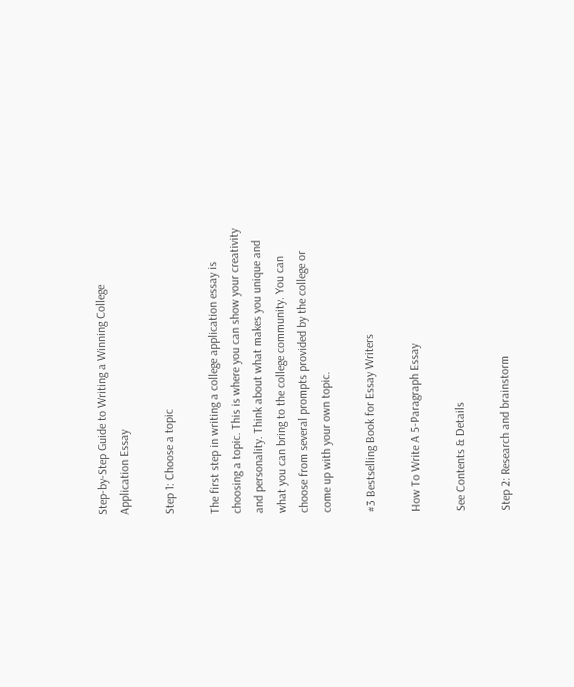Step-by-Step Guide to Writing a Winning College Application Essay

Step 1: Choose a topic

The first step in writing a college application essay is choosing a topic. This is where you can show your creativity and personality. Think about what makes you unique and what you can bring to the college community. You can choose from several prompts provided by the college or come up with your own topic.

#3 Bestselling Book for Essay Writers

How To Write A 5-Paragraph Essay

See Contents & Details

Step 2: Research and brainstorm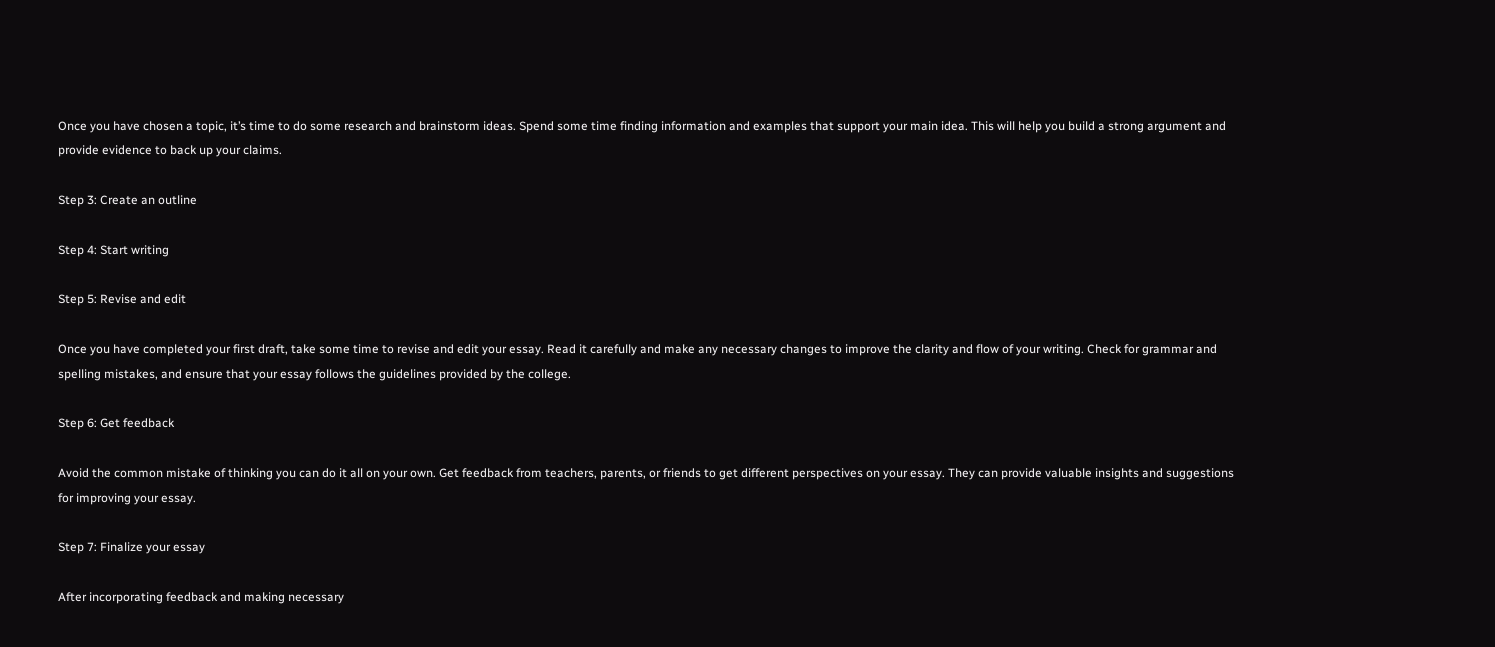Once you have chosen a topic, it’s time to do some research and brainstorm ideas. Spend some time finding information and examples that support your main idea. This will help you build a strong argument and provide evidence to back up your claims.

Step 3: Create an outline

Step 4: Start writing

Step 5: Revise and edit

Once you have completed your first draft, take some time to revise and edit your essay. Read it carefully and make any necessary changes to improve the clarity and flow of your writing. Check for grammar and spelling mistakes, and ensure that your essay follows the guidelines provided by the college.

Step 6: Get feedback

Avoid the common mistake of thinking you can do it all on your own. Get feedback from teachers, parents, or friends to get different perspectives on your essay. They can provide valuable insights and suggestions for improving your essay.

Step 7: Finalize your essay

After incorporating feedback and making necessary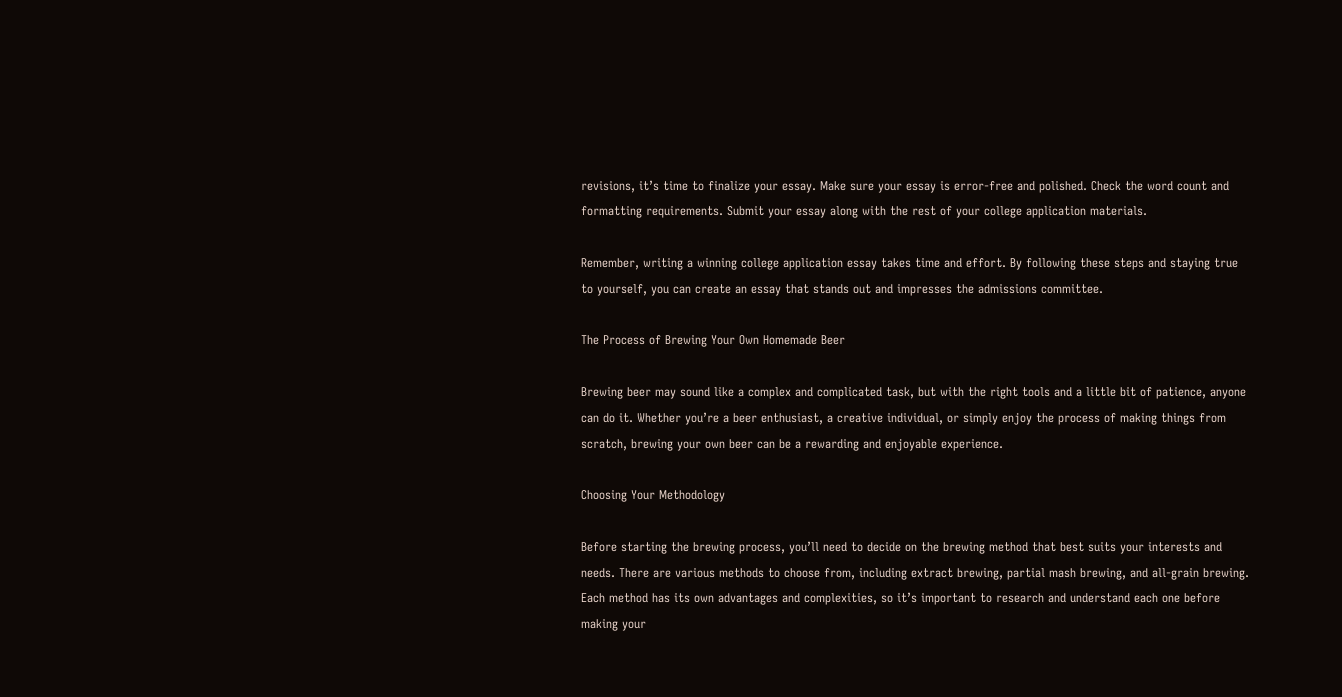revisions, it’s time to finalize your essay. Make sure your essay is error-free and polished. Check the word count and formatting requirements. Submit your essay along with the rest of your college application materials.

Remember, writing a winning college application essay takes time and effort. By following these steps and staying true to yourself, you can create an essay that stands out and impresses the admissions committee.

The Process of Brewing Your Own Homemade Beer

Brewing beer may sound like a complex and complicated task, but with the right tools and a little bit of patience, anyone can do it. Whether you’re a beer enthusiast, a creative individual, or simply enjoy the process of making things from scratch, brewing your own beer can be a rewarding and enjoyable experience.

Choosing Your Methodology

Before starting the brewing process, you’ll need to decide on the brewing method that best suits your interests and needs. There are various methods to choose from, including extract brewing, partial mash brewing, and all-grain brewing. Each method has its own advantages and complexities, so it’s important to research and understand each one before making your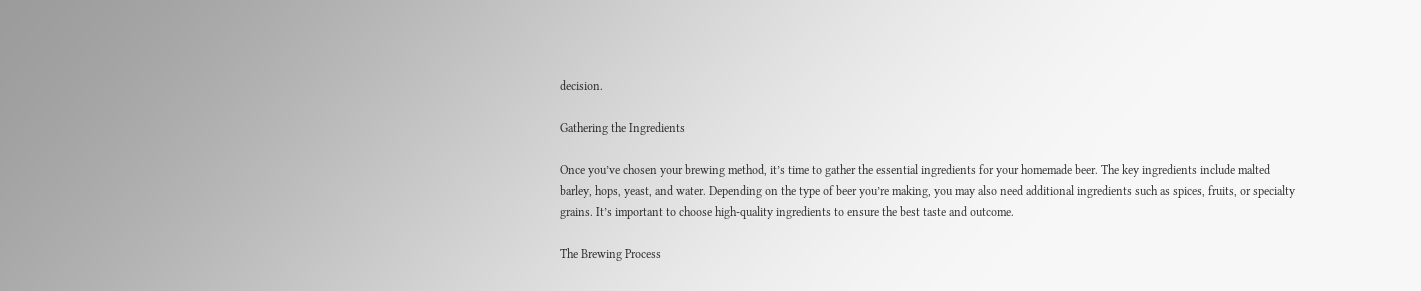decision.

Gathering the Ingredients

Once you’ve chosen your brewing method, it’s time to gather the essential ingredients for your homemade beer. The key ingredients include malted barley, hops, yeast, and water. Depending on the type of beer you’re making, you may also need additional ingredients such as spices, fruits, or specialty grains. It’s important to choose high-quality ingredients to ensure the best taste and outcome.

The Brewing Process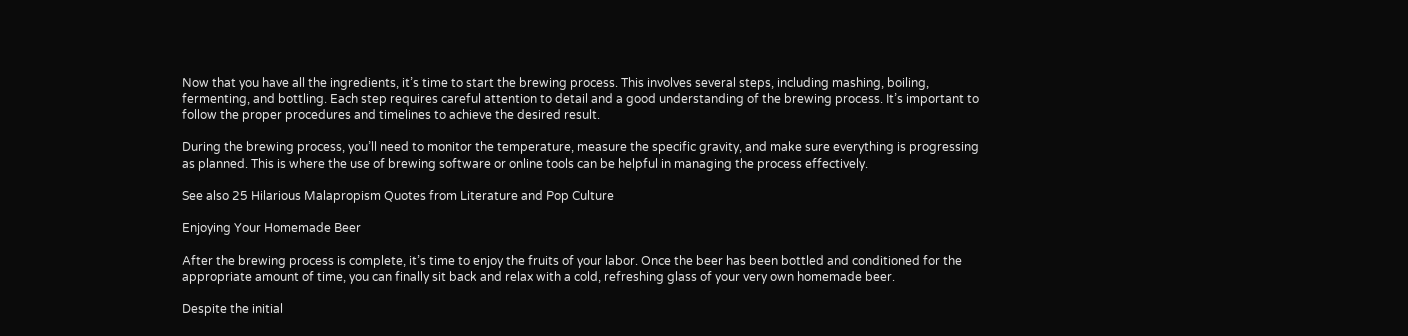Now that you have all the ingredients, it’s time to start the brewing process. This involves several steps, including mashing, boiling, fermenting, and bottling. Each step requires careful attention to detail and a good understanding of the brewing process. It’s important to follow the proper procedures and timelines to achieve the desired result.

During the brewing process, you’ll need to monitor the temperature, measure the specific gravity, and make sure everything is progressing as planned. This is where the use of brewing software or online tools can be helpful in managing the process effectively.

See also 25 Hilarious Malapropism Quotes from Literature and Pop Culture

Enjoying Your Homemade Beer

After the brewing process is complete, it’s time to enjoy the fruits of your labor. Once the beer has been bottled and conditioned for the appropriate amount of time, you can finally sit back and relax with a cold, refreshing glass of your very own homemade beer.

Despite the initial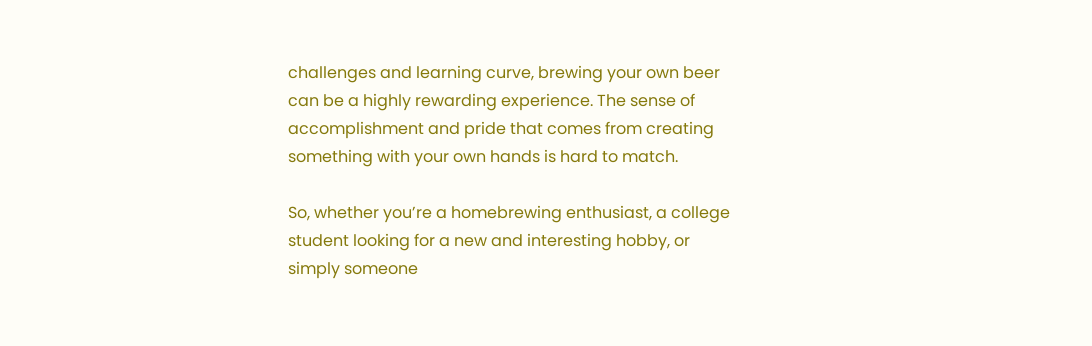challenges and learning curve, brewing your own beer can be a highly rewarding experience. The sense of accomplishment and pride that comes from creating something with your own hands is hard to match.

So, whether you’re a homebrewing enthusiast, a college student looking for a new and interesting hobby, or simply someone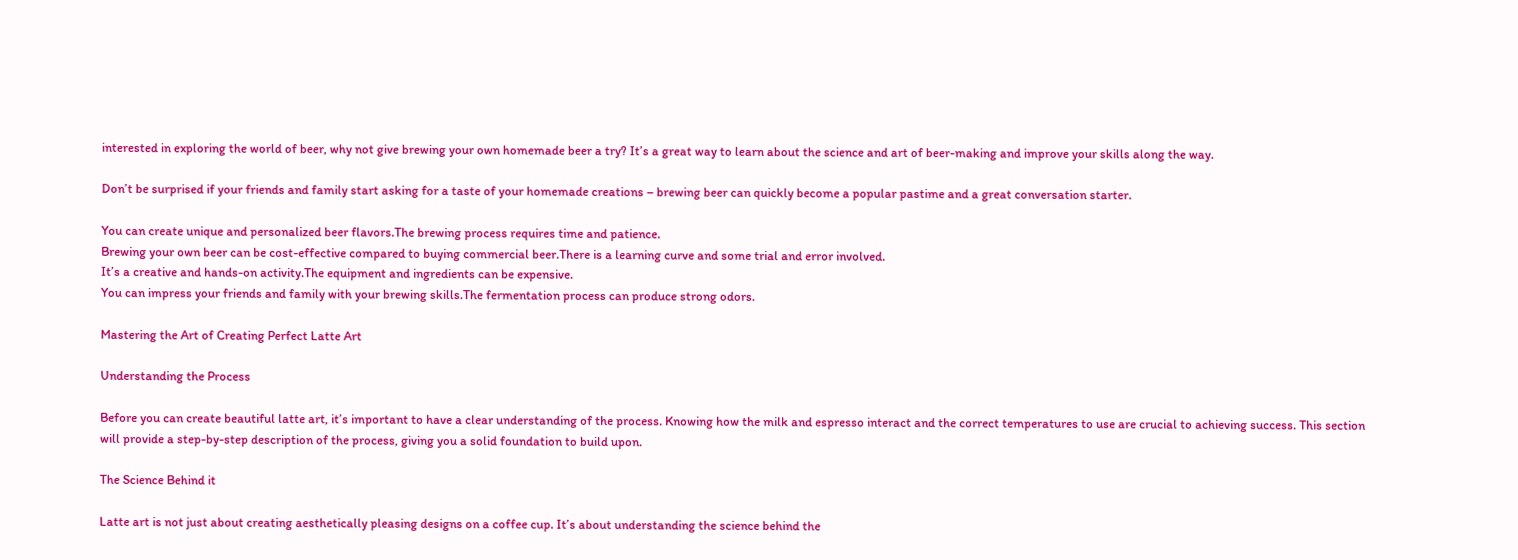interested in exploring the world of beer, why not give brewing your own homemade beer a try? It’s a great way to learn about the science and art of beer-making and improve your skills along the way.

Don’t be surprised if your friends and family start asking for a taste of your homemade creations – brewing beer can quickly become a popular pastime and a great conversation starter.

You can create unique and personalized beer flavors.The brewing process requires time and patience.
Brewing your own beer can be cost-effective compared to buying commercial beer.There is a learning curve and some trial and error involved.
It’s a creative and hands-on activity.The equipment and ingredients can be expensive.
You can impress your friends and family with your brewing skills.The fermentation process can produce strong odors.

Mastering the Art of Creating Perfect Latte Art

Understanding the Process

Before you can create beautiful latte art, it’s important to have a clear understanding of the process. Knowing how the milk and espresso interact and the correct temperatures to use are crucial to achieving success. This section will provide a step-by-step description of the process, giving you a solid foundation to build upon.

The Science Behind it

Latte art is not just about creating aesthetically pleasing designs on a coffee cup. It’s about understanding the science behind the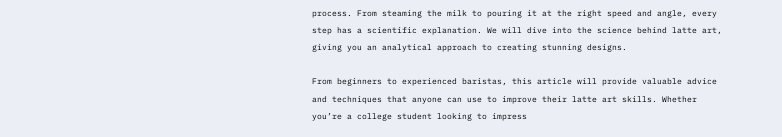process. From steaming the milk to pouring it at the right speed and angle, every step has a scientific explanation. We will dive into the science behind latte art, giving you an analytical approach to creating stunning designs.

From beginners to experienced baristas, this article will provide valuable advice and techniques that anyone can use to improve their latte art skills. Whether you’re a college student looking to impress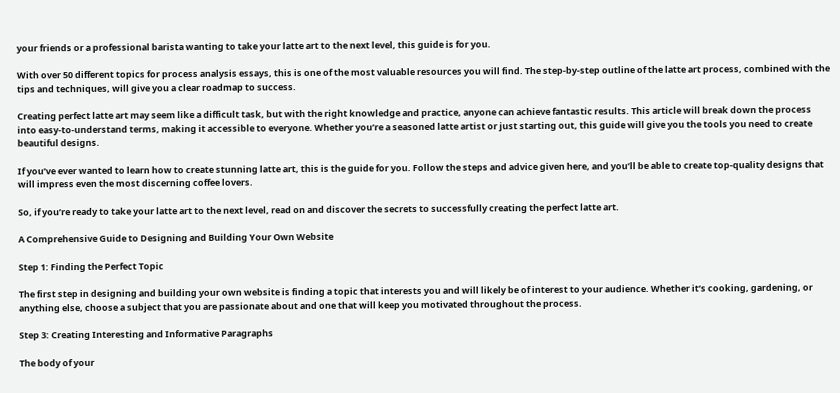your friends or a professional barista wanting to take your latte art to the next level, this guide is for you.

With over 50 different topics for process analysis essays, this is one of the most valuable resources you will find. The step-by-step outline of the latte art process, combined with the tips and techniques, will give you a clear roadmap to success.

Creating perfect latte art may seem like a difficult task, but with the right knowledge and practice, anyone can achieve fantastic results. This article will break down the process into easy-to-understand terms, making it accessible to everyone. Whether you’re a seasoned latte artist or just starting out, this guide will give you the tools you need to create beautiful designs.

If you’ve ever wanted to learn how to create stunning latte art, this is the guide for you. Follow the steps and advice given here, and you’ll be able to create top-quality designs that will impress even the most discerning coffee lovers.

So, if you’re ready to take your latte art to the next level, read on and discover the secrets to successfully creating the perfect latte art.

A Comprehensive Guide to Designing and Building Your Own Website

Step 1: Finding the Perfect Topic

The first step in designing and building your own website is finding a topic that interests you and will likely be of interest to your audience. Whether it’s cooking, gardening, or anything else, choose a subject that you are passionate about and one that will keep you motivated throughout the process.

Step 3: Creating Interesting and Informative Paragraphs

The body of your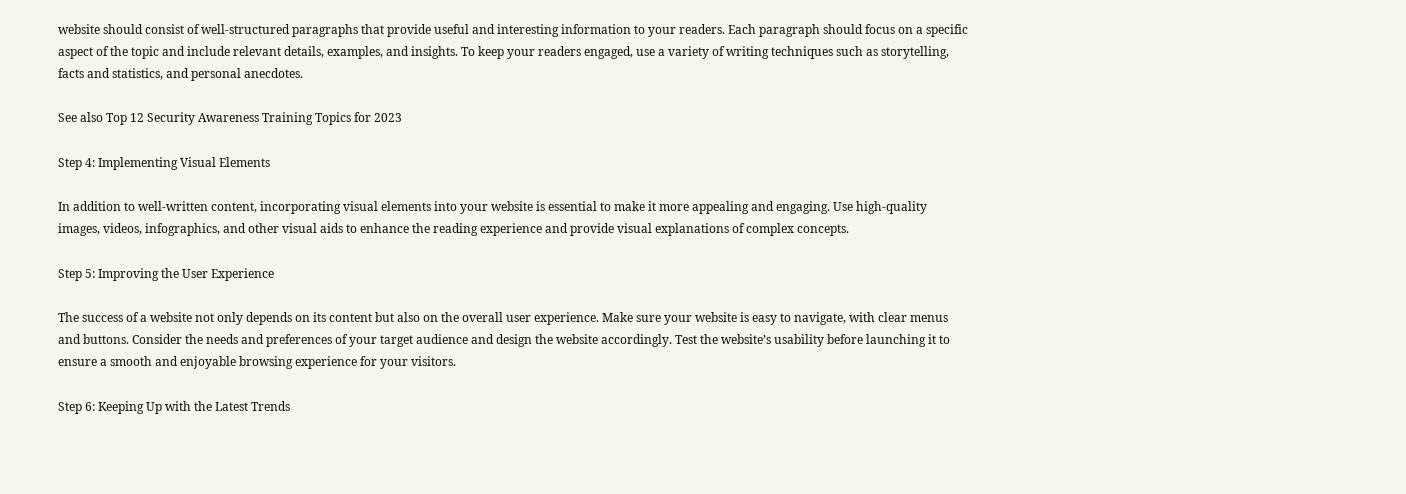website should consist of well-structured paragraphs that provide useful and interesting information to your readers. Each paragraph should focus on a specific aspect of the topic and include relevant details, examples, and insights. To keep your readers engaged, use a variety of writing techniques such as storytelling, facts and statistics, and personal anecdotes.

See also Top 12 Security Awareness Training Topics for 2023

Step 4: Implementing Visual Elements

In addition to well-written content, incorporating visual elements into your website is essential to make it more appealing and engaging. Use high-quality images, videos, infographics, and other visual aids to enhance the reading experience and provide visual explanations of complex concepts.

Step 5: Improving the User Experience

The success of a website not only depends on its content but also on the overall user experience. Make sure your website is easy to navigate, with clear menus and buttons. Consider the needs and preferences of your target audience and design the website accordingly. Test the website’s usability before launching it to ensure a smooth and enjoyable browsing experience for your visitors.

Step 6: Keeping Up with the Latest Trends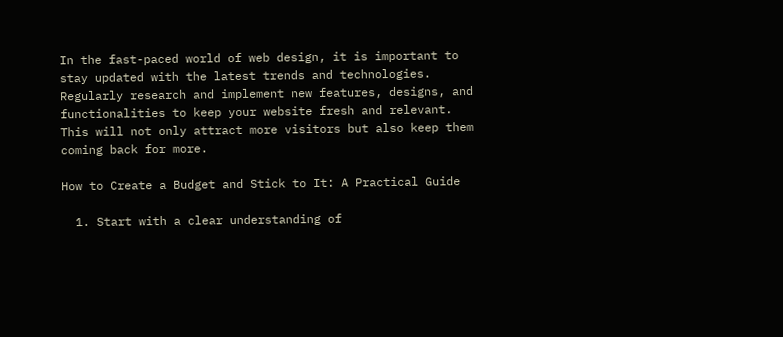In the fast-paced world of web design, it is important to stay updated with the latest trends and technologies. Regularly research and implement new features, designs, and functionalities to keep your website fresh and relevant. This will not only attract more visitors but also keep them coming back for more.

How to Create a Budget and Stick to It: A Practical Guide

  1. Start with a clear understanding of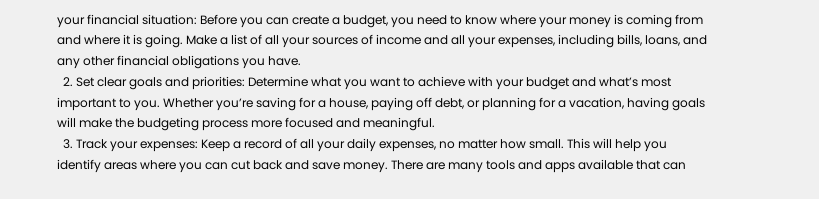your financial situation: Before you can create a budget, you need to know where your money is coming from and where it is going. Make a list of all your sources of income and all your expenses, including bills, loans, and any other financial obligations you have.
  2. Set clear goals and priorities: Determine what you want to achieve with your budget and what’s most important to you. Whether you’re saving for a house, paying off debt, or planning for a vacation, having goals will make the budgeting process more focused and meaningful.
  3. Track your expenses: Keep a record of all your daily expenses, no matter how small. This will help you identify areas where you can cut back and save money. There are many tools and apps available that can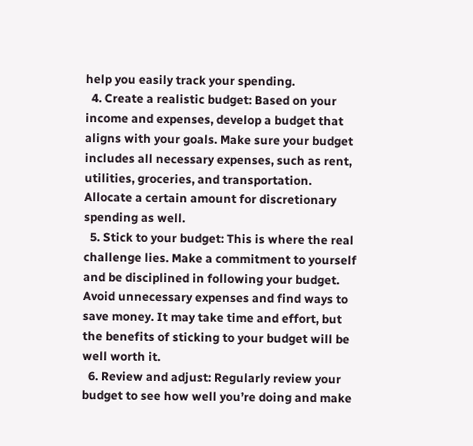help you easily track your spending.
  4. Create a realistic budget: Based on your income and expenses, develop a budget that aligns with your goals. Make sure your budget includes all necessary expenses, such as rent, utilities, groceries, and transportation. Allocate a certain amount for discretionary spending as well.
  5. Stick to your budget: This is where the real challenge lies. Make a commitment to yourself and be disciplined in following your budget. Avoid unnecessary expenses and find ways to save money. It may take time and effort, but the benefits of sticking to your budget will be well worth it.
  6. Review and adjust: Regularly review your budget to see how well you’re doing and make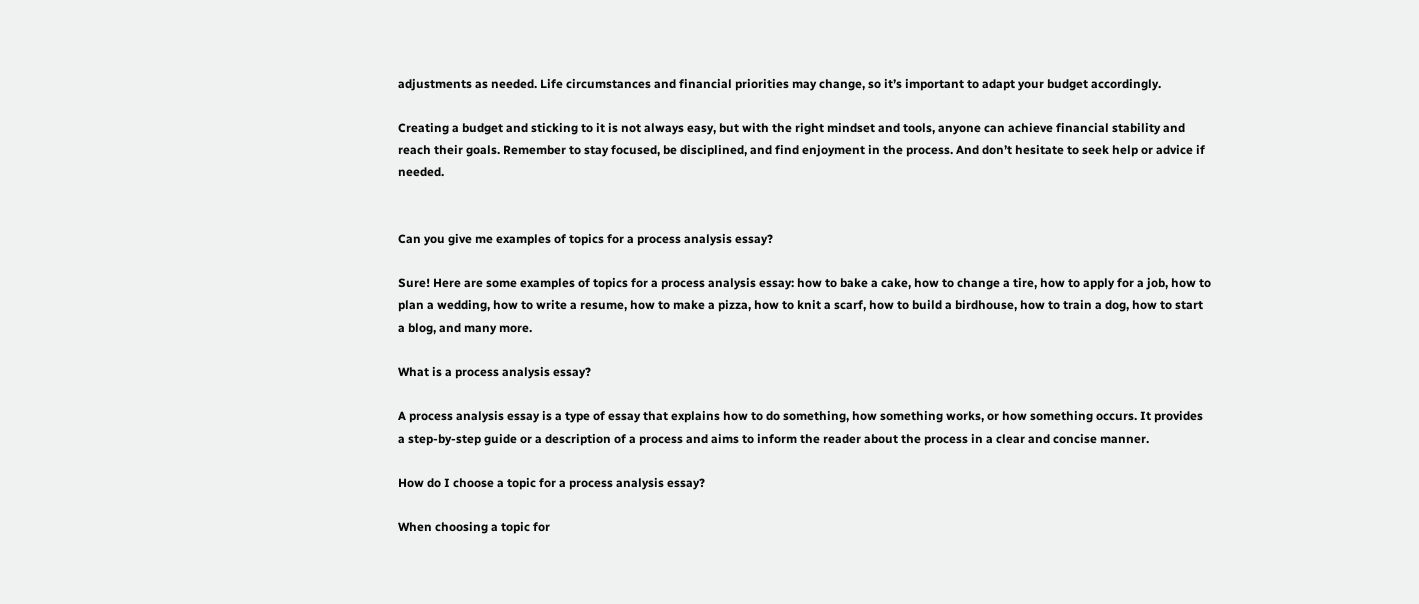adjustments as needed. Life circumstances and financial priorities may change, so it’s important to adapt your budget accordingly.

Creating a budget and sticking to it is not always easy, but with the right mindset and tools, anyone can achieve financial stability and reach their goals. Remember to stay focused, be disciplined, and find enjoyment in the process. And don’t hesitate to seek help or advice if needed.


Can you give me examples of topics for a process analysis essay?

Sure! Here are some examples of topics for a process analysis essay: how to bake a cake, how to change a tire, how to apply for a job, how to plan a wedding, how to write a resume, how to make a pizza, how to knit a scarf, how to build a birdhouse, how to train a dog, how to start a blog, and many more.

What is a process analysis essay?

A process analysis essay is a type of essay that explains how to do something, how something works, or how something occurs. It provides a step-by-step guide or a description of a process and aims to inform the reader about the process in a clear and concise manner.

How do I choose a topic for a process analysis essay?

When choosing a topic for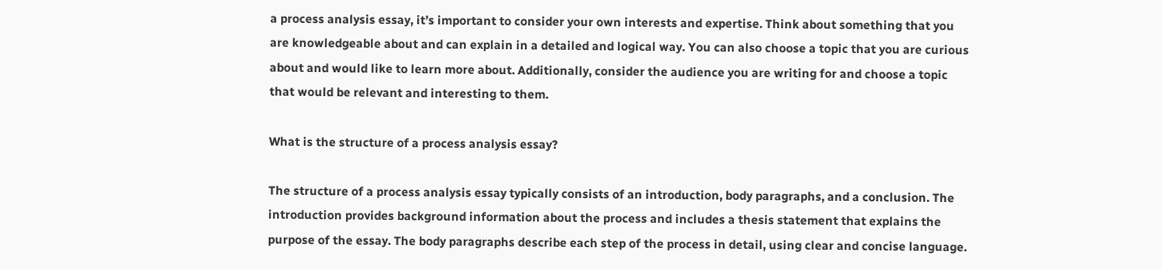a process analysis essay, it’s important to consider your own interests and expertise. Think about something that you are knowledgeable about and can explain in a detailed and logical way. You can also choose a topic that you are curious about and would like to learn more about. Additionally, consider the audience you are writing for and choose a topic that would be relevant and interesting to them.

What is the structure of a process analysis essay?

The structure of a process analysis essay typically consists of an introduction, body paragraphs, and a conclusion. The introduction provides background information about the process and includes a thesis statement that explains the purpose of the essay. The body paragraphs describe each step of the process in detail, using clear and concise language.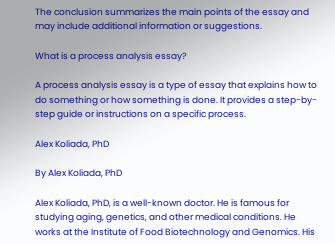The conclusion summarizes the main points of the essay and may include additional information or suggestions.

What is a process analysis essay?

A process analysis essay is a type of essay that explains how to do something or how something is done. It provides a step-by-step guide or instructions on a specific process.

Alex Koliada, PhD

By Alex Koliada, PhD

Alex Koliada, PhD, is a well-known doctor. He is famous for studying aging, genetics, and other medical conditions. He works at the Institute of Food Biotechnology and Genomics. His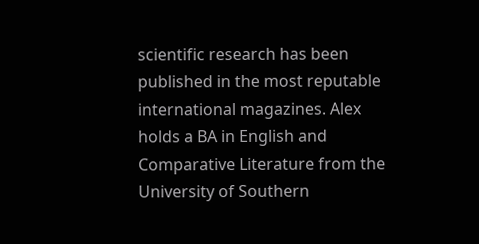scientific research has been published in the most reputable international magazines. Alex holds a BA in English and Comparative Literature from the University of Southern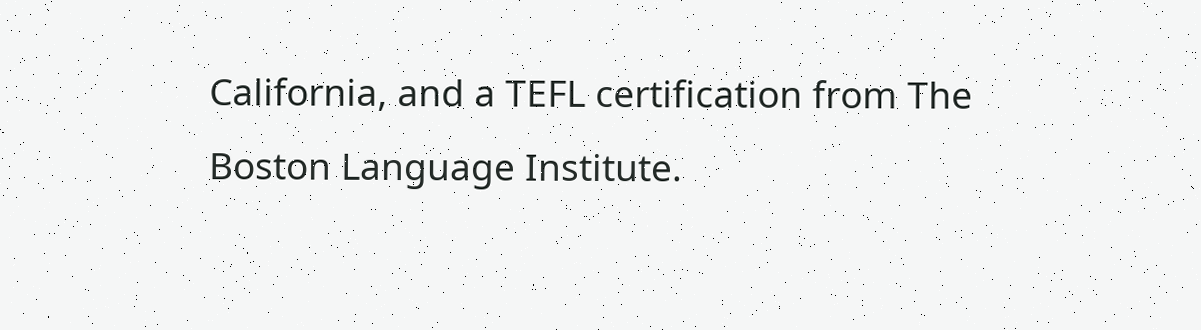California, and a TEFL certification from The Boston Language Institute.